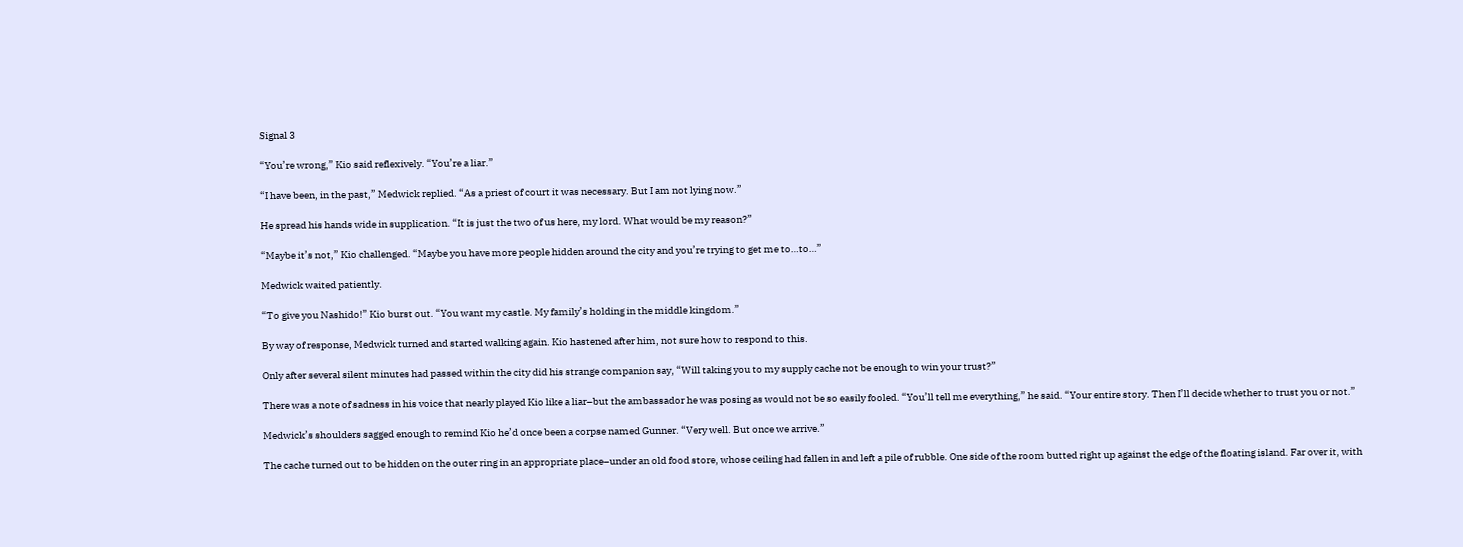Signal 3

“You’re wrong,” Kio said reflexively. “You’re a liar.”

“I have been, in the past,” Medwick replied. “As a priest of court it was necessary. But I am not lying now.”

He spread his hands wide in supplication. “It is just the two of us here, my lord. What would be my reason?”

“Maybe it’s not,” Kio challenged. “Maybe you have more people hidden around the city and you’re trying to get me to…to…”

Medwick waited patiently.

“To give you Nashido!” Kio burst out. “You want my castle. My family’s holding in the middle kingdom.”

By way of response, Medwick turned and started walking again. Kio hastened after him, not sure how to respond to this.

Only after several silent minutes had passed within the city did his strange companion say, “Will taking you to my supply cache not be enough to win your trust?”

There was a note of sadness in his voice that nearly played Kio like a liar–but the ambassador he was posing as would not be so easily fooled. “You’ll tell me everything,” he said. “Your entire story. Then I’ll decide whether to trust you or not.”

Medwick’s shoulders sagged enough to remind Kio he’d once been a corpse named Gunner. “Very well. But once we arrive.”

The cache turned out to be hidden on the outer ring in an appropriate place–under an old food store, whose ceiling had fallen in and left a pile of rubble. One side of the room butted right up against the edge of the floating island. Far over it, with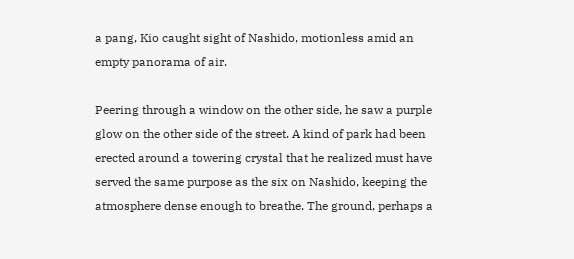a pang, Kio caught sight of Nashido, motionless amid an empty panorama of air.

Peering through a window on the other side, he saw a purple glow on the other side of the street. A kind of park had been erected around a towering crystal that he realized must have served the same purpose as the six on Nashido, keeping the atmosphere dense enough to breathe. The ground, perhaps a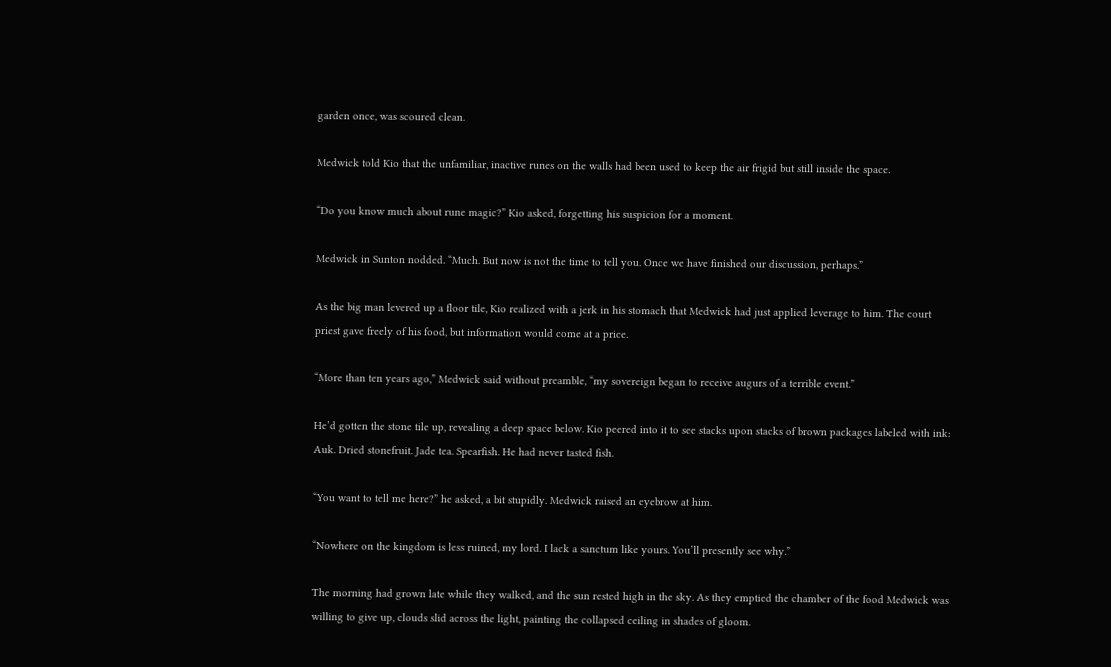garden once, was scoured clean.

Medwick told Kio that the unfamiliar, inactive runes on the walls had been used to keep the air frigid but still inside the space.

“Do you know much about rune magic?” Kio asked, forgetting his suspicion for a moment.

Medwick in Sunton nodded. “Much. But now is not the time to tell you. Once we have finished our discussion, perhaps.”

As the big man levered up a floor tile, Kio realized with a jerk in his stomach that Medwick had just applied leverage to him. The court priest gave freely of his food, but information would come at a price.

“More than ten years ago,” Medwick said without preamble, “my sovereign began to receive augurs of a terrible event.”

He’d gotten the stone tile up, revealing a deep space below. Kio peered into it to see stacks upon stacks of brown packages labeled with ink: Auk. Dried stonefruit. Jade tea. Spearfish. He had never tasted fish.

“You want to tell me here?” he asked, a bit stupidly. Medwick raised an eyebrow at him.

“Nowhere on the kingdom is less ruined, my lord. I lack a sanctum like yours. You’ll presently see why.”

The morning had grown late while they walked, and the sun rested high in the sky. As they emptied the chamber of the food Medwick was willing to give up, clouds slid across the light, painting the collapsed ceiling in shades of gloom.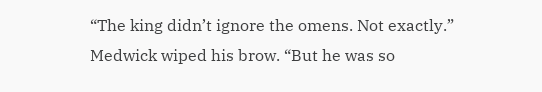“The king didn’t ignore the omens. Not exactly.” Medwick wiped his brow. “But he was so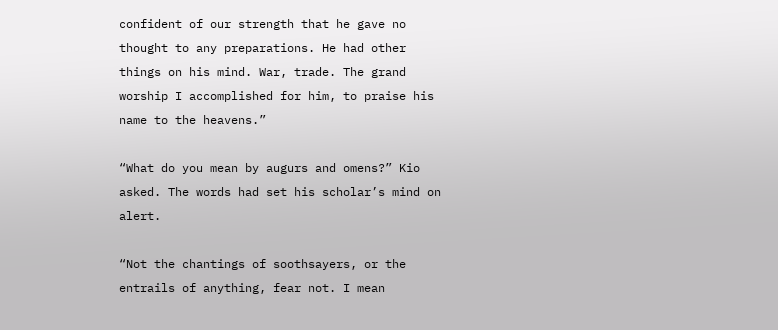confident of our strength that he gave no thought to any preparations. He had other things on his mind. War, trade. The grand worship I accomplished for him, to praise his name to the heavens.”

“What do you mean by augurs and omens?” Kio asked. The words had set his scholar’s mind on alert.

“Not the chantings of soothsayers, or the entrails of anything, fear not. I mean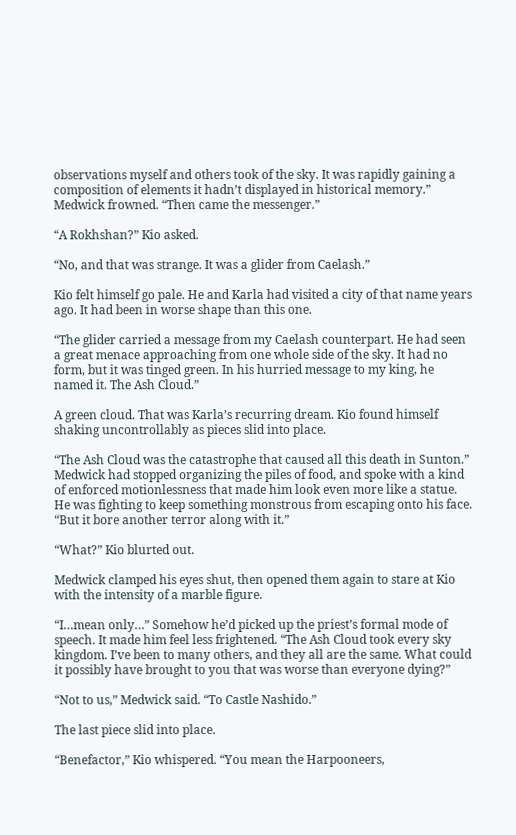observations myself and others took of the sky. It was rapidly gaining a composition of elements it hadn’t displayed in historical memory.” Medwick frowned. “Then came the messenger.”

“A Rokhshan?” Kio asked.

“No, and that was strange. It was a glider from Caelash.”

Kio felt himself go pale. He and Karla had visited a city of that name years ago. It had been in worse shape than this one.

“The glider carried a message from my Caelash counterpart. He had seen a great menace approaching from one whole side of the sky. It had no form, but it was tinged green. In his hurried message to my king, he named it. The Ash Cloud.”

A green cloud. That was Karla’s recurring dream. Kio found himself shaking uncontrollably as pieces slid into place.

“The Ash Cloud was the catastrophe that caused all this death in Sunton.” Medwick had stopped organizing the piles of food, and spoke with a kind of enforced motionlessness that made him look even more like a statue. He was fighting to keep something monstrous from escaping onto his face. “But it bore another terror along with it.”

“What?” Kio blurted out.

Medwick clamped his eyes shut, then opened them again to stare at Kio with the intensity of a marble figure.

“I…mean only…” Somehow he’d picked up the priest’s formal mode of speech. It made him feel less frightened. “The Ash Cloud took every sky kingdom. I’ve been to many others, and they all are the same. What could it possibly have brought to you that was worse than everyone dying?”

“Not to us,” Medwick said. “To Castle Nashido.”

The last piece slid into place.

“Benefactor,” Kio whispered. “You mean the Harpooneers,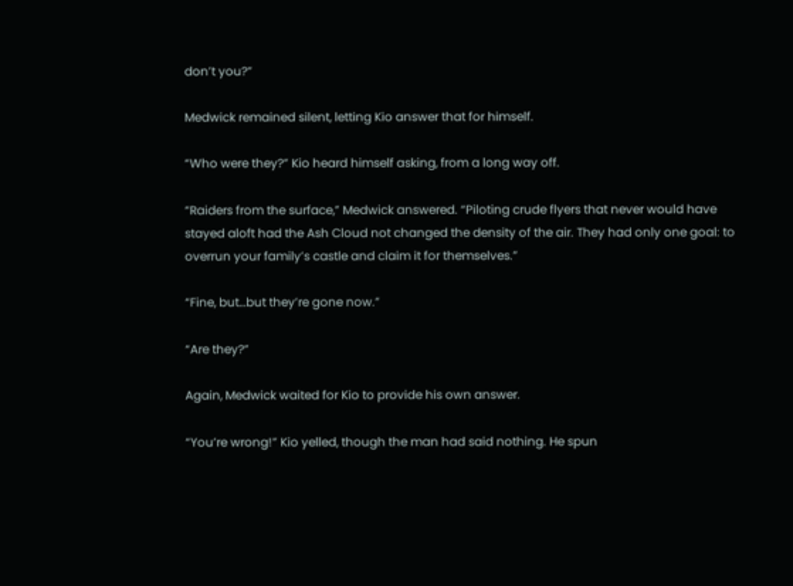don’t you?”

Medwick remained silent, letting Kio answer that for himself.

“Who were they?” Kio heard himself asking, from a long way off.

“Raiders from the surface,” Medwick answered. “Piloting crude flyers that never would have stayed aloft had the Ash Cloud not changed the density of the air. They had only one goal: to overrun your family’s castle and claim it for themselves.”

“Fine, but…but they’re gone now.”

“Are they?”

Again, Medwick waited for Kio to provide his own answer.

“You’re wrong!” Kio yelled, though the man had said nothing. He spun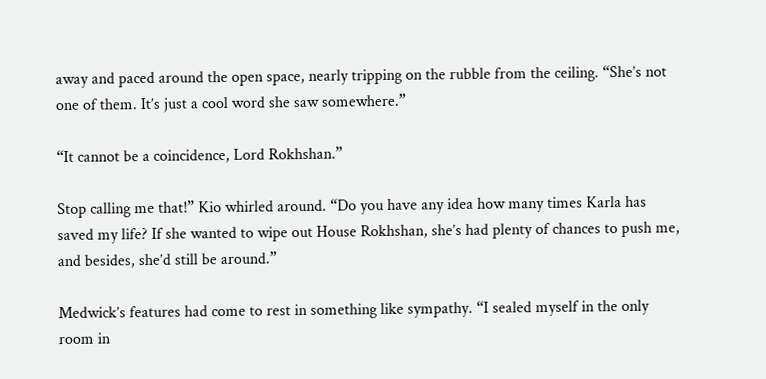away and paced around the open space, nearly tripping on the rubble from the ceiling. “She’s not one of them. It’s just a cool word she saw somewhere.”

“It cannot be a coincidence, Lord Rokhshan.”

Stop calling me that!” Kio whirled around. “Do you have any idea how many times Karla has saved my life? If she wanted to wipe out House Rokhshan, she’s had plenty of chances to push me, and besides, she’d still be around.”

Medwick’s features had come to rest in something like sympathy. “I sealed myself in the only room in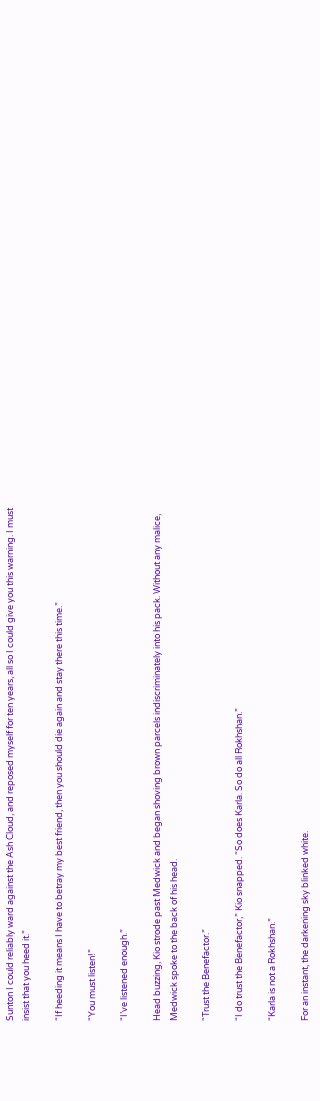Sunton I could reliably ward against the Ash Cloud, and reposed myself for ten years, all so I could give you this warning. I must insist that you heed it.”

“If heeding it means I have to betray my best friend, then you should die again and stay there this time.”

“You must listen!”

“I’ve listened enough.”

Head buzzing, Kio strode past Medwick and began shoving brown parcels indiscriminately into his pack. Without any malice, Medwick spoke to the back of his head.

“Trust the Benefactor.”

“I do trust the Benefactor,” Kio snapped. “So does Karla. So do all Rokhshan.”

“Karla is not a Rokhshan.”

For an instant, the darkening sky blinked white.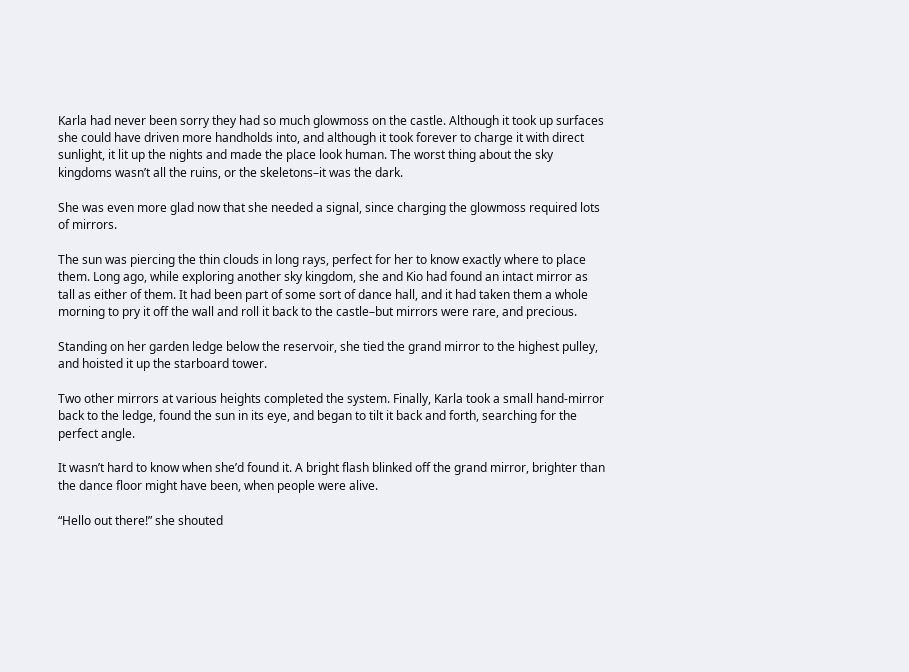Karla had never been sorry they had so much glowmoss on the castle. Although it took up surfaces she could have driven more handholds into, and although it took forever to charge it with direct sunlight, it lit up the nights and made the place look human. The worst thing about the sky kingdoms wasn’t all the ruins, or the skeletons–it was the dark.

She was even more glad now that she needed a signal, since charging the glowmoss required lots of mirrors.

The sun was piercing the thin clouds in long rays, perfect for her to know exactly where to place them. Long ago, while exploring another sky kingdom, she and Kio had found an intact mirror as tall as either of them. It had been part of some sort of dance hall, and it had taken them a whole morning to pry it off the wall and roll it back to the castle–but mirrors were rare, and precious.

Standing on her garden ledge below the reservoir, she tied the grand mirror to the highest pulley, and hoisted it up the starboard tower.

Two other mirrors at various heights completed the system. Finally, Karla took a small hand-mirror back to the ledge, found the sun in its eye, and began to tilt it back and forth, searching for the perfect angle.

It wasn’t hard to know when she’d found it. A bright flash blinked off the grand mirror, brighter than the dance floor might have been, when people were alive.

“Hello out there!” she shouted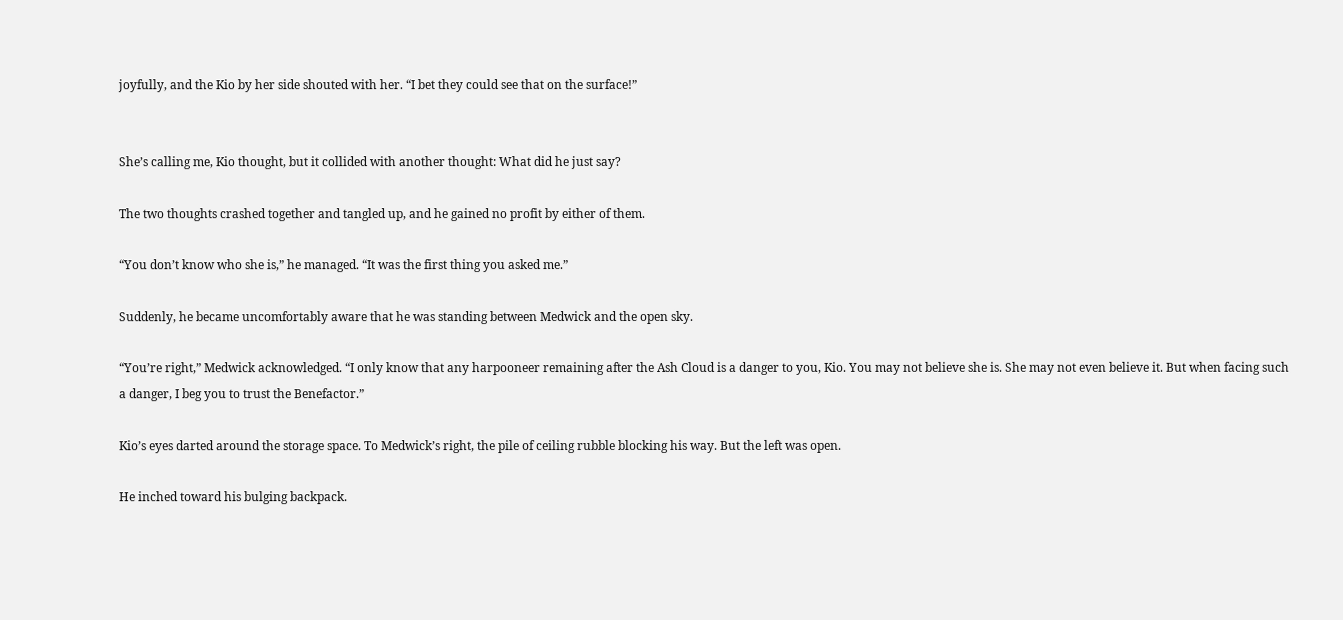joyfully, and the Kio by her side shouted with her. “I bet they could see that on the surface!”


She’s calling me, Kio thought, but it collided with another thought: What did he just say?

The two thoughts crashed together and tangled up, and he gained no profit by either of them.

“You don’t know who she is,” he managed. “It was the first thing you asked me.”

Suddenly, he became uncomfortably aware that he was standing between Medwick and the open sky.

“You’re right,” Medwick acknowledged. “I only know that any harpooneer remaining after the Ash Cloud is a danger to you, Kio. You may not believe she is. She may not even believe it. But when facing such a danger, I beg you to trust the Benefactor.”

Kio’s eyes darted around the storage space. To Medwick’s right, the pile of ceiling rubble blocking his way. But the left was open.

He inched toward his bulging backpack.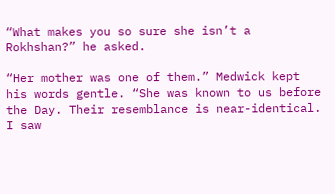“What makes you so sure she isn’t a Rokhshan?” he asked.

“Her mother was one of them.” Medwick kept his words gentle. “She was known to us before the Day. Their resemblance is near-identical. I saw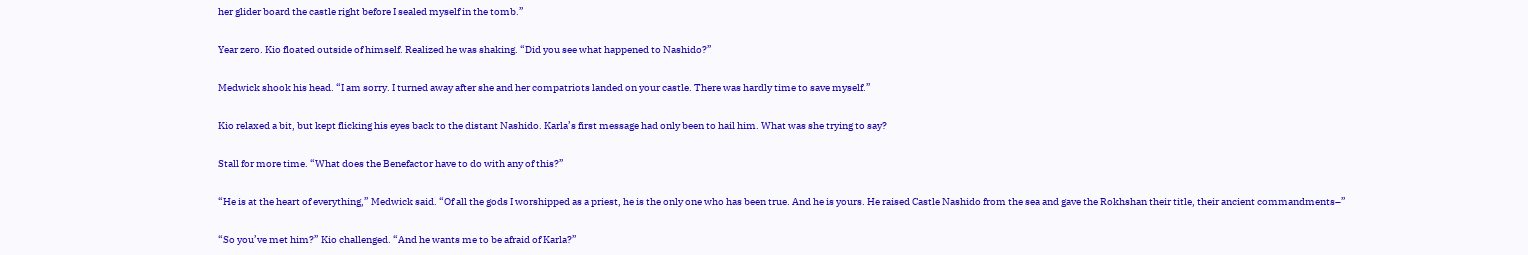her glider board the castle right before I sealed myself in the tomb.”

Year zero. Kio floated outside of himself. Realized he was shaking. “Did you see what happened to Nashido?”

Medwick shook his head. “I am sorry. I turned away after she and her compatriots landed on your castle. There was hardly time to save myself.”

Kio relaxed a bit, but kept flicking his eyes back to the distant Nashido. Karla’s first message had only been to hail him. What was she trying to say?

Stall for more time. “What does the Benefactor have to do with any of this?”

“He is at the heart of everything,” Medwick said. “Of all the gods I worshipped as a priest, he is the only one who has been true. And he is yours. He raised Castle Nashido from the sea and gave the Rokhshan their title, their ancient commandments–”

“So you’ve met him?” Kio challenged. “And he wants me to be afraid of Karla?”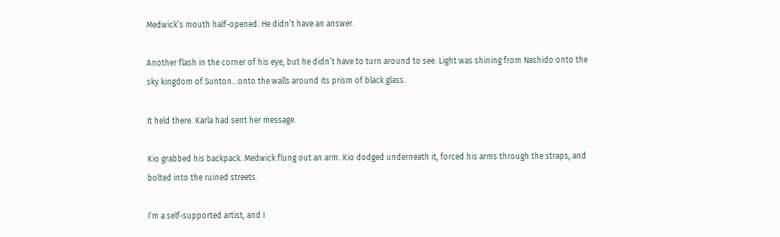Medwick’s mouth half-opened. He didn’t have an answer.

Another flash in the corner of his eye, but he didn’t have to turn around to see. Light was shining from Nashido onto the sky kingdom of Sunton…onto the walls around its prism of black glass.

It held there. Karla had sent her message.

Kio grabbed his backpack. Medwick flung out an arm. Kio dodged underneath it, forced his arms through the straps, and bolted into the ruined streets.

I’m a self-supported artist, and I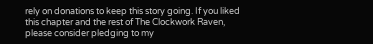rely on donations to keep this story going. If you liked this chapter and the rest of The Clockwork Raven, please consider pledging to my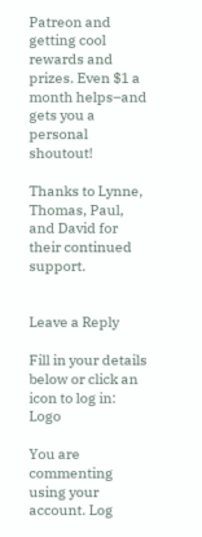Patreon and getting cool rewards and prizes. Even $1 a month helps–and gets you a personal shoutout!

Thanks to Lynne, Thomas, Paul, and David for their continued support.


Leave a Reply

Fill in your details below or click an icon to log in: Logo

You are commenting using your account. Log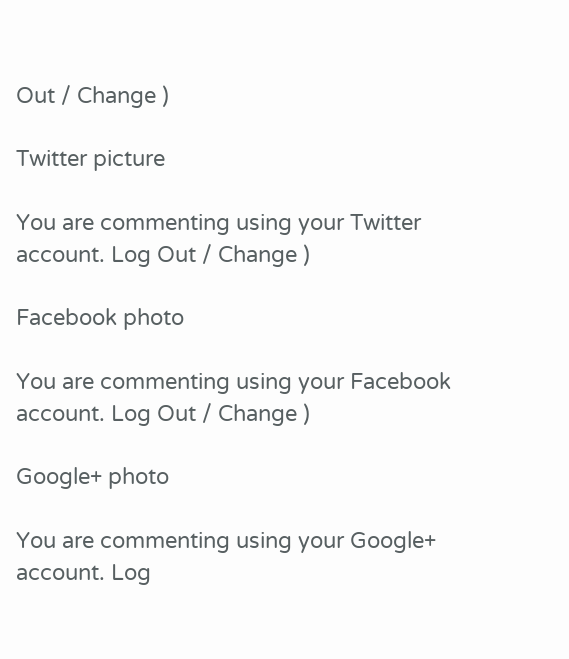Out / Change )

Twitter picture

You are commenting using your Twitter account. Log Out / Change )

Facebook photo

You are commenting using your Facebook account. Log Out / Change )

Google+ photo

You are commenting using your Google+ account. Log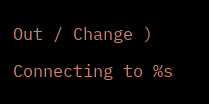Out / Change )

Connecting to %s